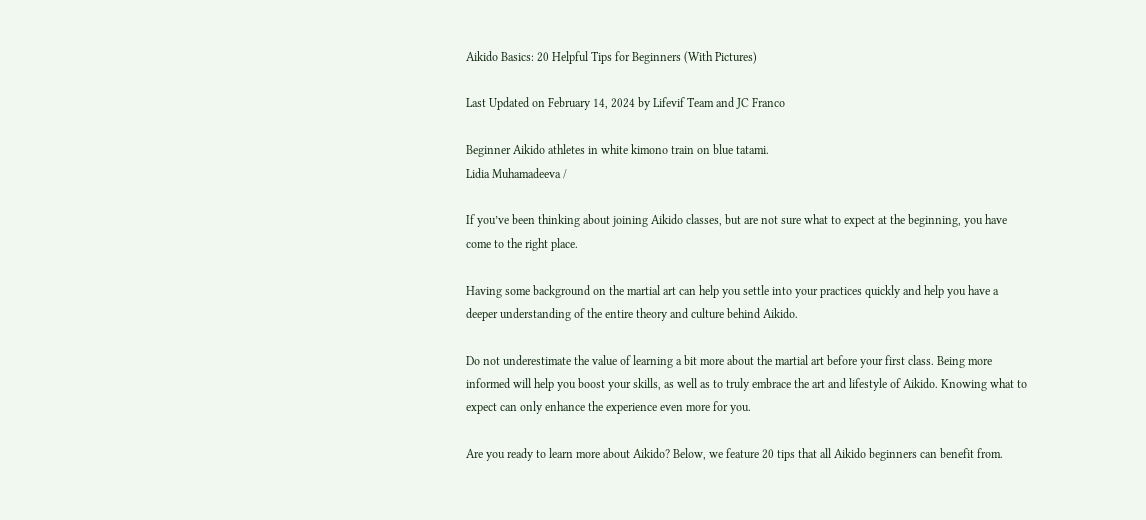Aikido Basics: 20 Helpful Tips for Beginners (With Pictures)

Last Updated on February 14, 2024 by Lifevif Team and JC Franco

Beginner Aikido athletes in white kimono train on blue tatami.
Lidia Muhamadeeva /

If you’ve been thinking about joining Aikido classes, but are not sure what to expect at the beginning, you have come to the right place.

Having some background on the martial art can help you settle into your practices quickly and help you have a deeper understanding of the entire theory and culture behind Aikido.

Do not underestimate the value of learning a bit more about the martial art before your first class. Being more informed will help you boost your skills, as well as to truly embrace the art and lifestyle of Aikido. Knowing what to expect can only enhance the experience even more for you.

Are you ready to learn more about Aikido? Below, we feature 20 tips that all Aikido beginners can benefit from.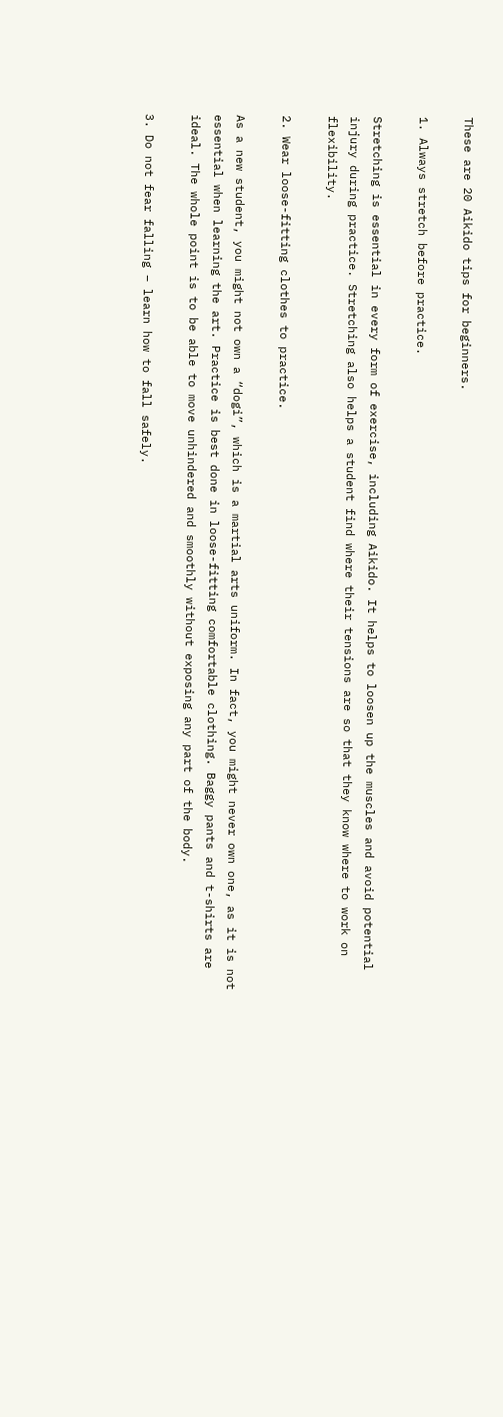These are 20 Aikido tips for beginners.

1. Always stretch before practice.

Stretching is essential in every form of exercise, including Aikido. It helps to loosen up the muscles and avoid potential injury during practice. Stretching also helps a student find where their tensions are so that they know where to work on flexibility.

2. Wear loose-fitting clothes to practice.

As a new student, you might not own a “dogi”, which is a martial arts uniform. In fact, you might never own one, as it is not essential when learning the art. Practice is best done in loose-fitting comfortable clothing. Baggy pants and t-shirts are ideal. The whole point is to be able to move unhindered and smoothly without exposing any part of the body.

3. Do not fear falling – learn how to fall safely.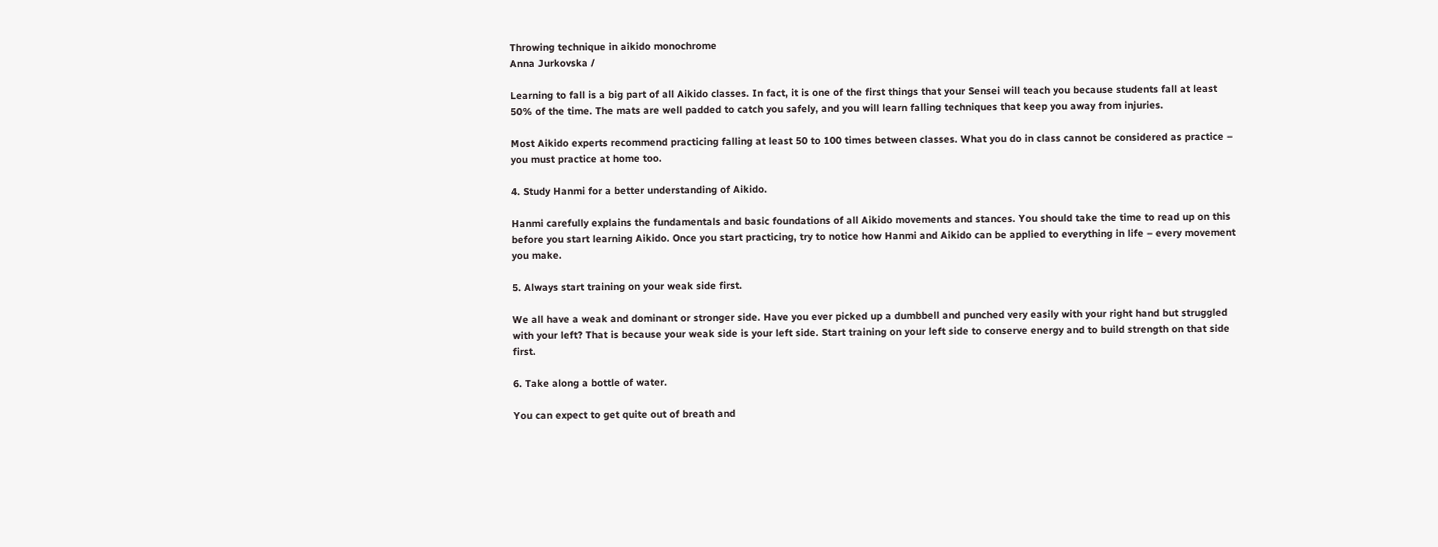Throwing technique in aikido monochrome
Anna Jurkovska /

Learning to fall is a big part of all Aikido classes. In fact, it is one of the first things that your Sensei will teach you because students fall at least 50% of the time. The mats are well padded to catch you safely, and you will learn falling techniques that keep you away from injuries.

Most Aikido experts recommend practicing falling at least 50 to 100 times between classes. What you do in class cannot be considered as practice – you must practice at home too.

4. Study Hanmi for a better understanding of Aikido.

Hanmi carefully explains the fundamentals and basic foundations of all Aikido movements and stances. You should take the time to read up on this before you start learning Aikido. Once you start practicing, try to notice how Hanmi and Aikido can be applied to everything in life – every movement you make.

5. Always start training on your weak side first.

We all have a weak and dominant or stronger side. Have you ever picked up a dumbbell and punched very easily with your right hand but struggled with your left? That is because your weak side is your left side. Start training on your left side to conserve energy and to build strength on that side first.

6. Take along a bottle of water.

You can expect to get quite out of breath and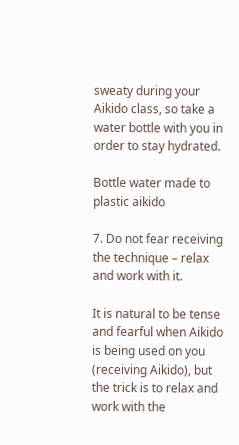sweaty during your Aikido class, so take a water bottle with you in order to stay hydrated.

Bottle water made to plastic aikido

7. Do not fear receiving the technique – relax and work with it.

It is natural to be tense and fearful when Aikido is being used on you (receiving Aikido), but the trick is to relax and work with the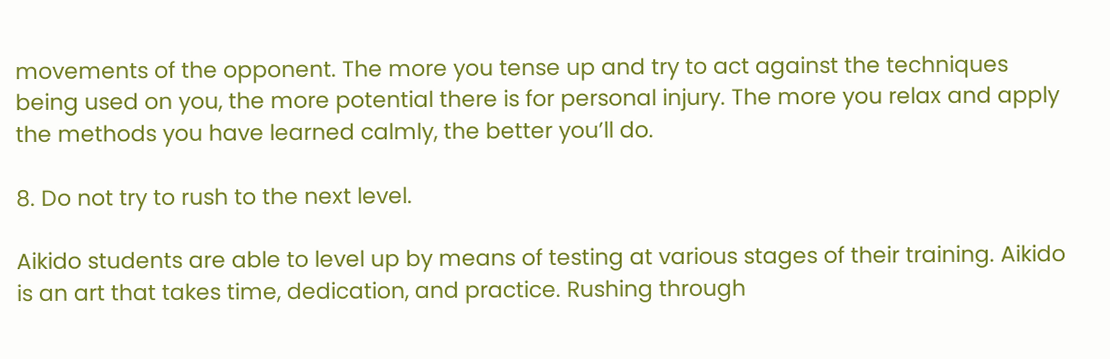movements of the opponent. The more you tense up and try to act against the techniques being used on you, the more potential there is for personal injury. The more you relax and apply the methods you have learned calmly, the better you’ll do.

8. Do not try to rush to the next level.

Aikido students are able to level up by means of testing at various stages of their training. Aikido is an art that takes time, dedication, and practice. Rushing through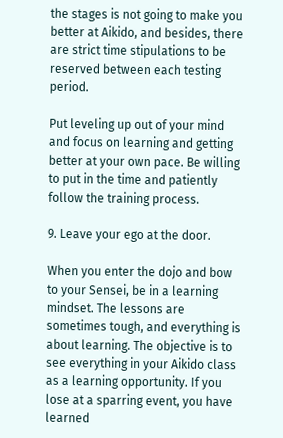the stages is not going to make you better at Aikido, and besides, there are strict time stipulations to be reserved between each testing period.

Put leveling up out of your mind and focus on learning and getting better at your own pace. Be willing to put in the time and patiently follow the training process.

9. Leave your ego at the door.

When you enter the dojo and bow to your Sensei, be in a learning mindset. The lessons are sometimes tough, and everything is about learning. The objective is to see everything in your Aikido class as a learning opportunity. If you lose at a sparring event, you have learned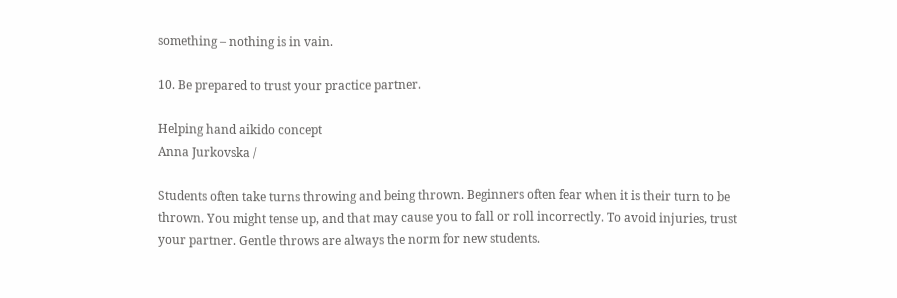something – nothing is in vain.

10. Be prepared to trust your practice partner.

Helping hand aikido concept
Anna Jurkovska /

Students often take turns throwing and being thrown. Beginners often fear when it is their turn to be thrown. You might tense up, and that may cause you to fall or roll incorrectly. To avoid injuries, trust your partner. Gentle throws are always the norm for new students.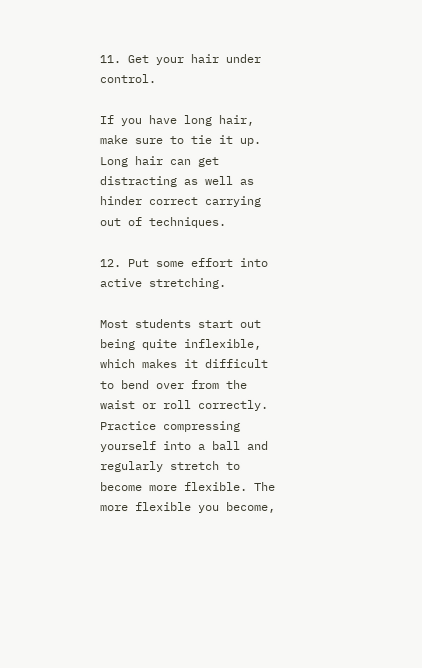11. Get your hair under control.

If you have long hair, make sure to tie it up. Long hair can get distracting as well as hinder correct carrying out of techniques.

12. Put some effort into active stretching.

Most students start out being quite inflexible, which makes it difficult to bend over from the waist or roll correctly. Practice compressing yourself into a ball and regularly stretch to become more flexible. The more flexible you become,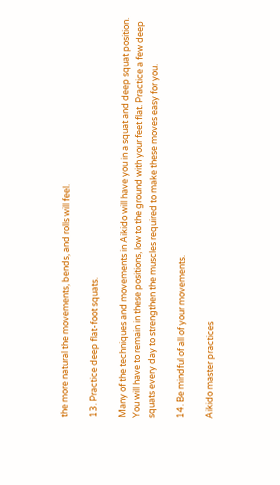the more natural the movements, bends, and rolls will feel.

13. Practice deep flat-foot squats.

Many of the techniques and movements in Aikido will have you in a squat and deep squat position. You will have to remain in these positions, low to the ground with your feet flat. Practice a few deep squats every day to strengthen the muscles required to make these moves easy for you.

14. Be mindful of all of your movements.

Aikido master practices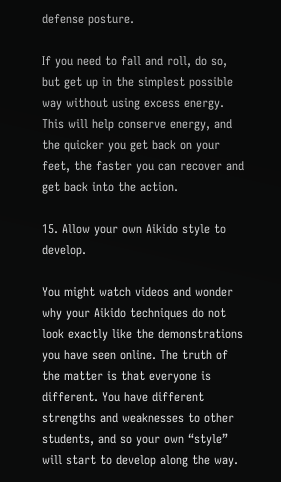defense posture.

If you need to fall and roll, do so, but get up in the simplest possible way without using excess energy. This will help conserve energy, and the quicker you get back on your feet, the faster you can recover and get back into the action.

15. Allow your own Aikido style to develop.

You might watch videos and wonder why your Aikido techniques do not look exactly like the demonstrations you have seen online. The truth of the matter is that everyone is different. You have different strengths and weaknesses to other students, and so your own “style” will start to develop along the way.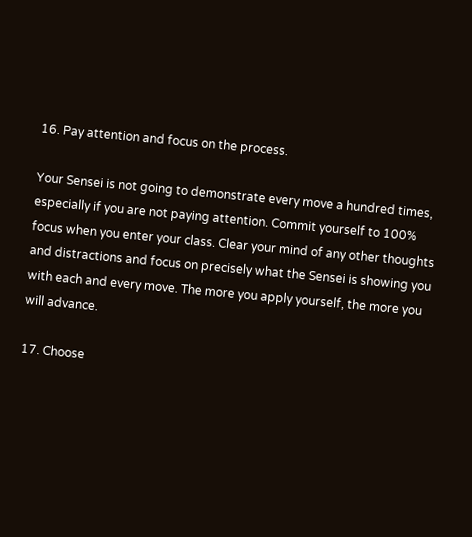16. Pay attention and focus on the process.

Your Sensei is not going to demonstrate every move a hundred times, especially if you are not paying attention. Commit yourself to 100% focus when you enter your class. Clear your mind of any other thoughts and distractions and focus on precisely what the Sensei is showing you with each and every move. The more you apply yourself, the more you will advance.

17. Choose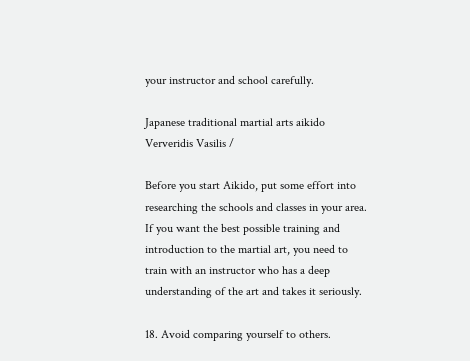your instructor and school carefully.

Japanese traditional martial arts aikido
Ververidis Vasilis /

Before you start Aikido, put some effort into researching the schools and classes in your area. If you want the best possible training and introduction to the martial art, you need to train with an instructor who has a deep understanding of the art and takes it seriously.

18. Avoid comparing yourself to others.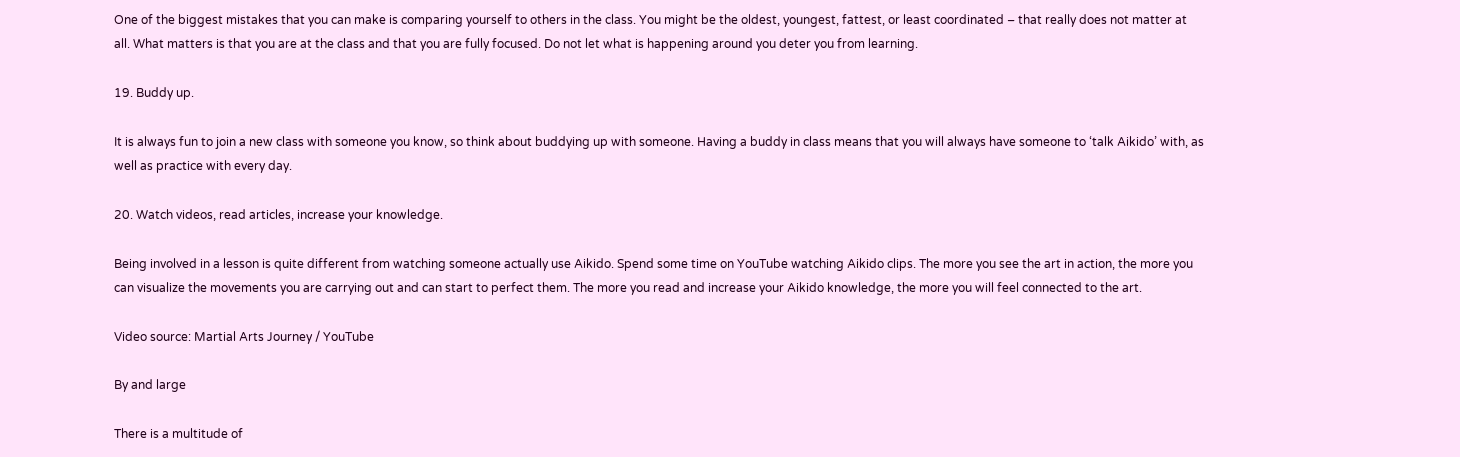One of the biggest mistakes that you can make is comparing yourself to others in the class. You might be the oldest, youngest, fattest, or least coordinated – that really does not matter at all. What matters is that you are at the class and that you are fully focused. Do not let what is happening around you deter you from learning.

19. Buddy up.

It is always fun to join a new class with someone you know, so think about buddying up with someone. Having a buddy in class means that you will always have someone to ‘talk Aikido’ with, as well as practice with every day.

20. Watch videos, read articles, increase your knowledge.

Being involved in a lesson is quite different from watching someone actually use Aikido. Spend some time on YouTube watching Aikido clips. The more you see the art in action, the more you can visualize the movements you are carrying out and can start to perfect them. The more you read and increase your Aikido knowledge, the more you will feel connected to the art.

Video source: Martial Arts Journey / YouTube

By and large

There is a multitude of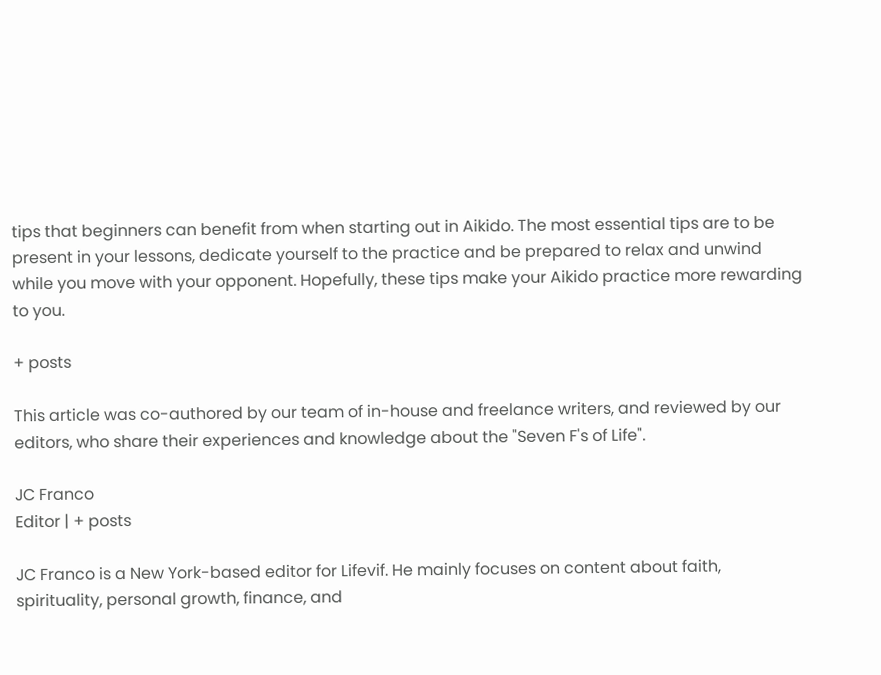tips that beginners can benefit from when starting out in Aikido. The most essential tips are to be present in your lessons, dedicate yourself to the practice and be prepared to relax and unwind while you move with your opponent. Hopefully, these tips make your Aikido practice more rewarding to you.

+ posts

This article was co-authored by our team of in-house and freelance writers, and reviewed by our editors, who share their experiences and knowledge about the "Seven F's of Life".

JC Franco
Editor | + posts

JC Franco is a New York-based editor for Lifevif. He mainly focuses on content about faith, spirituality, personal growth, finance, and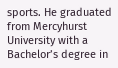sports. He graduated from Mercyhurst University with a Bachelor’s degree in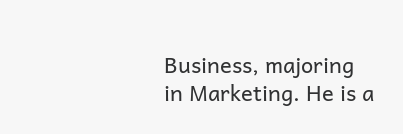Business, majoring in Marketing. He is a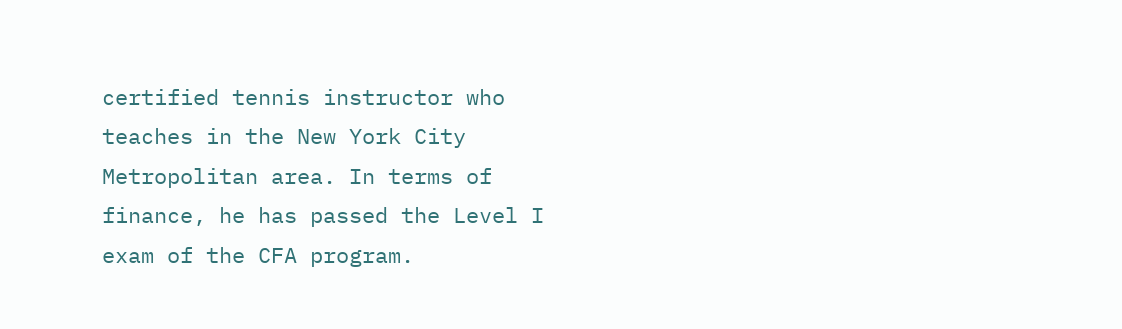certified tennis instructor who teaches in the New York City Metropolitan area. In terms of finance, he has passed the Level I exam of the CFA program.